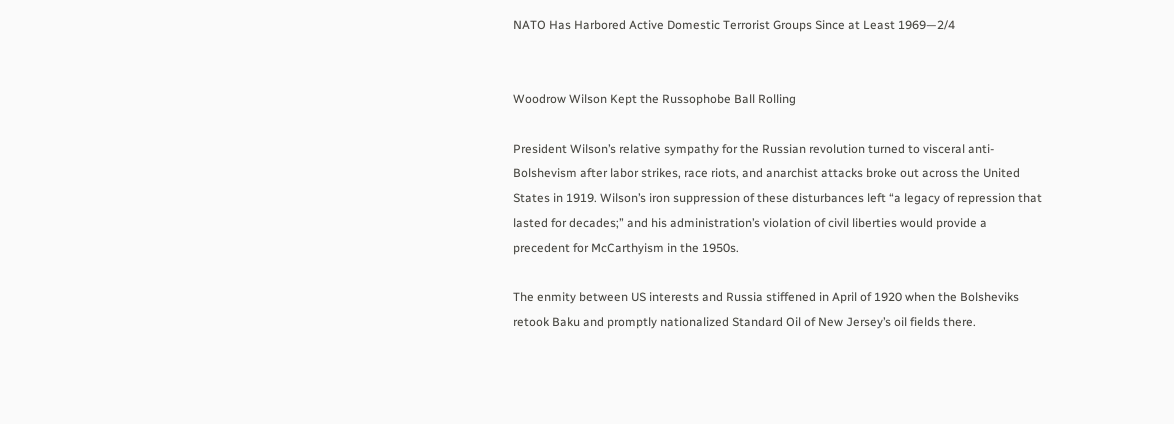NATO Has Harbored Active Domestic Terrorist Groups Since at Least 1969—2/4


Woodrow Wilson Kept the Russophobe Ball Rolling

President Wilson’s relative sympathy for the Russian revolution turned to visceral anti-Bolshevism after labor strikes, race riots, and anarchist attacks broke out across the United States in 1919. Wilson’s iron suppression of these disturbances left “a legacy of repression that lasted for decades;” and his administration’s violation of civil liberties would provide a precedent for McCarthyism in the 1950s.

The enmity between US interests and Russia stiffened in April of 1920 when the Bolsheviks retook Baku and promptly nationalized Standard Oil of New Jersey’s oil fields there.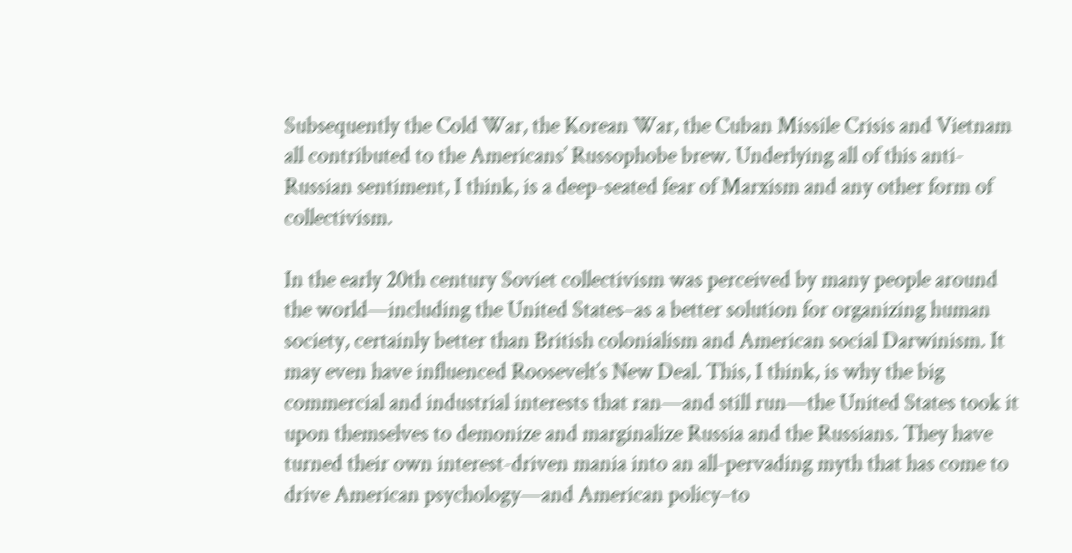Subsequently the Cold War, the Korean War, the Cuban Missile Crisis and Vietnam all contributed to the Americans’ Russophobe brew. Underlying all of this anti-Russian sentiment, I think, is a deep-seated fear of Marxism and any other form of collectivism.

In the early 20th century Soviet collectivism was perceived by many people around the world—including the United States–as a better solution for organizing human society, certainly better than British colonialism and American social Darwinism. It may even have influenced Roosevelt’s New Deal. This, I think, is why the big commercial and industrial interests that ran—and still run—the United States took it upon themselves to demonize and marginalize Russia and the Russians. They have turned their own interest-driven mania into an all-pervading myth that has come to drive American psychology—and American policy–to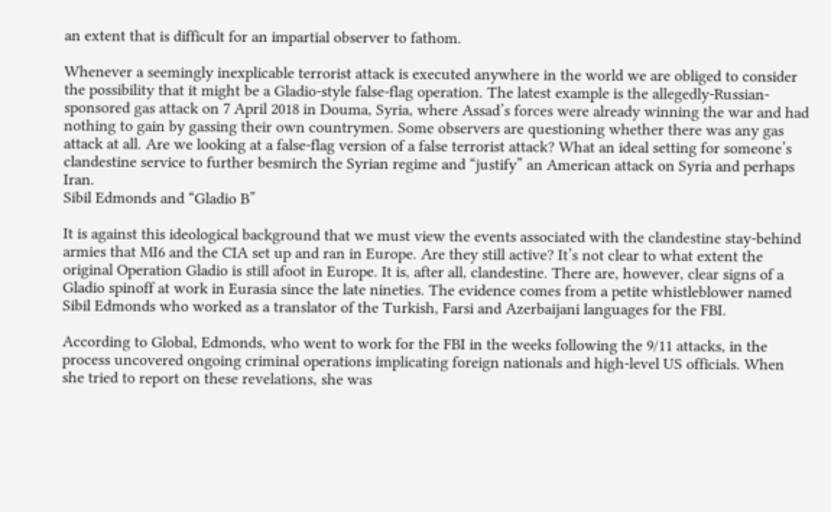an extent that is difficult for an impartial observer to fathom.

Whenever a seemingly inexplicable terrorist attack is executed anywhere in the world we are obliged to consider the possibility that it might be a Gladio-style false-flag operation. The latest example is the allegedly-Russian-sponsored gas attack on 7 April 2018 in Douma, Syria, where Assad’s forces were already winning the war and had nothing to gain by gassing their own countrymen. Some observers are questioning whether there was any gas attack at all. Are we looking at a false-flag version of a false terrorist attack? What an ideal setting for someone’s clandestine service to further besmirch the Syrian regime and “justify” an American attack on Syria and perhaps Iran.
Sibil Edmonds and “Gladio B”

It is against this ideological background that we must view the events associated with the clandestine stay-behind armies that MI6 and the CIA set up and ran in Europe. Are they still active? It’s not clear to what extent the original Operation Gladio is still afoot in Europe. It is, after all, clandestine. There are, however, clear signs of a Gladio spinoff at work in Eurasia since the late nineties. The evidence comes from a petite whistleblower named Sibil Edmonds who worked as a translator of the Turkish, Farsi and Azerbaijani languages for the FBI.

According to Global, Edmonds, who went to work for the FBI in the weeks following the 9/11 attacks, in the process uncovered ongoing criminal operations implicating foreign nationals and high-level US officials. When she tried to report on these revelations, she was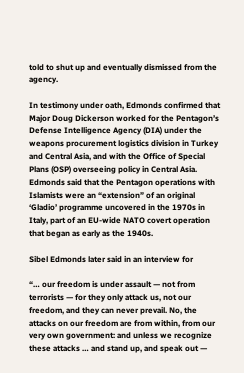told to shut up and eventually dismissed from the agency.

In testimony under oath, Edmonds confirmed that Major Doug Dickerson worked for the Pentagon’s Defense Intelligence Agency (DIA) under the weapons procurement logistics division in Turkey and Central Asia, and with the Office of Special Plans (OSP) overseeing policy in Central Asia. Edmonds said that the Pentagon operations with Islamists were an “extension” of an original ‘Gladio’ programme uncovered in the 1970s in Italy, part of an EU-wide NATO covert operation that began as early as the 1940s.

Sibel Edmonds later said in an interview for

“… our freedom is under assault — not from terrorists — for they only attack us, not our freedom, and they can never prevail. No, the attacks on our freedom are from within, from our very own government: and unless we recognize these attacks … and stand up, and speak out —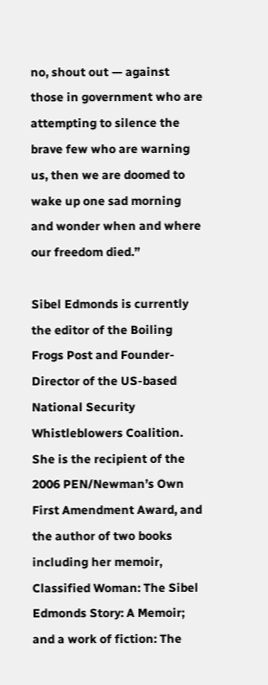no, shout out — against those in government who are attempting to silence the brave few who are warning us, then we are doomed to wake up one sad morning and wonder when and where our freedom died.”

Sibel Edmonds is currently the editor of the Boiling Frogs Post and Founder-Director of the US-based National Security Whistleblowers Coalition. She is the recipient of the 2006 PEN/Newman’s Own First Amendment Award, and the author of two books including her memoir, Classified Woman: The Sibel Edmonds Story: A Memoir; and a work of fiction: The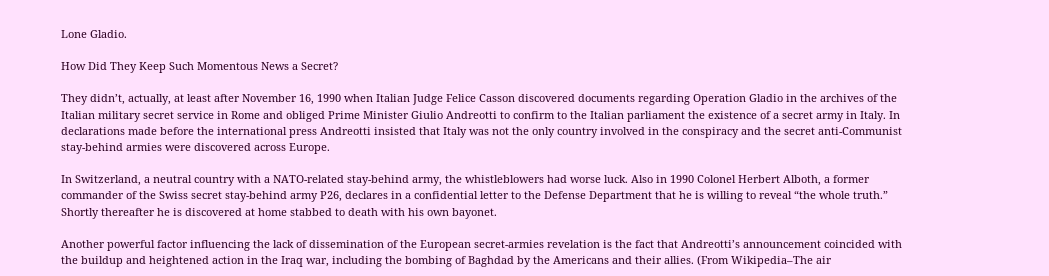Lone Gladio.

How Did They Keep Such Momentous News a Secret?

They didn’t, actually, at least after November 16, 1990 when Italian Judge Felice Casson discovered documents regarding Operation Gladio in the archives of the Italian military secret service in Rome and obliged Prime Minister Giulio Andreotti to confirm to the Italian parliament the existence of a secret army in Italy. In declarations made before the international press Andreotti insisted that Italy was not the only country involved in the conspiracy and the secret anti-Communist stay-behind armies were discovered across Europe.

In Switzerland, a neutral country with a NATO-related stay-behind army, the whistleblowers had worse luck. Also in 1990 Colonel Herbert Alboth, a former commander of the Swiss secret stay-behind army P26, declares in a confidential letter to the Defense Department that he is willing to reveal “the whole truth.” Shortly thereafter he is discovered at home stabbed to death with his own bayonet.

Another powerful factor influencing the lack of dissemination of the European secret-armies revelation is the fact that Andreotti’s announcement coincided with the buildup and heightened action in the Iraq war, including the bombing of Baghdad by the Americans and their allies. (From Wikipedia–The air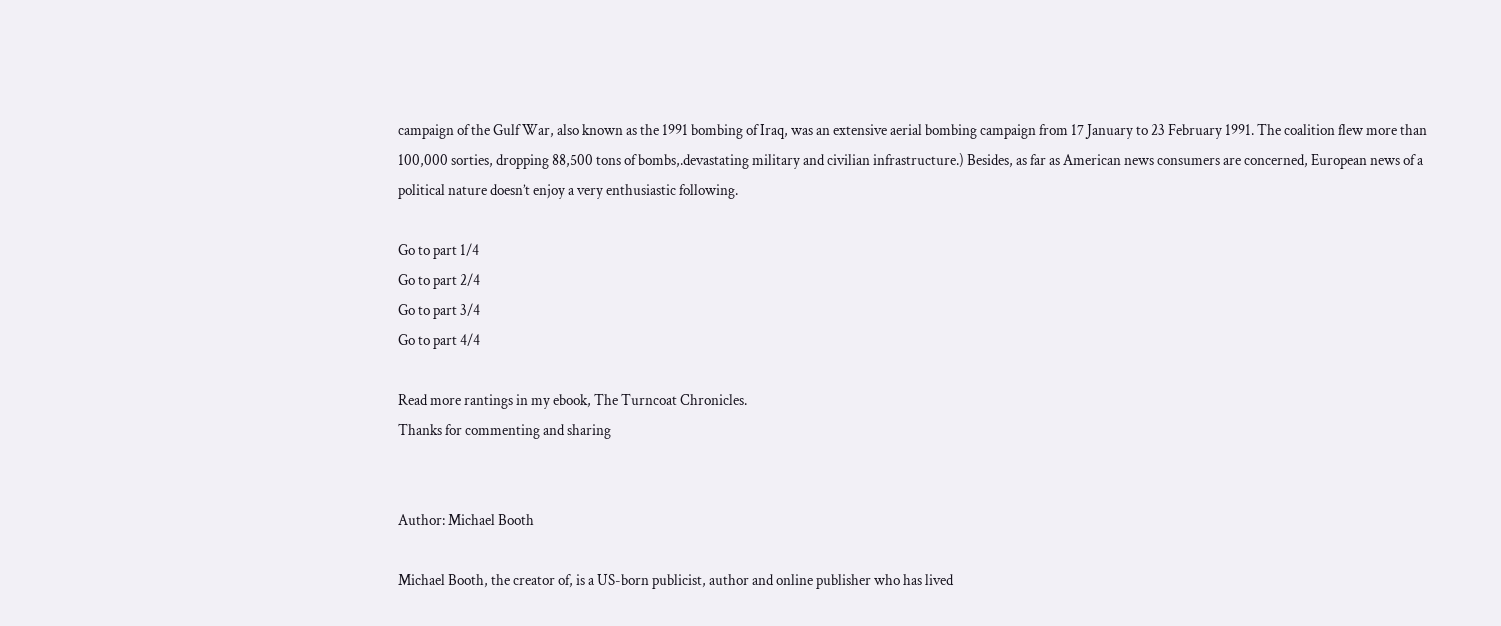campaign of the Gulf War, also known as the 1991 bombing of Iraq, was an extensive aerial bombing campaign from 17 January to 23 February 1991. The coalition flew more than 100,000 sorties, dropping 88,500 tons of bombs,.devastating military and civilian infrastructure.) Besides, as far as American news consumers are concerned, European news of a political nature doesn’t enjoy a very enthusiastic following.

Go to part 1/4
Go to part 2/4
Go to part 3/4
Go to part 4/4

Read more rantings in my ebook, The Turncoat Chronicles.
Thanks for commenting and sharing


Author: Michael Booth

Michael Booth, the creator of, is a US-born publicist, author and online publisher who has lived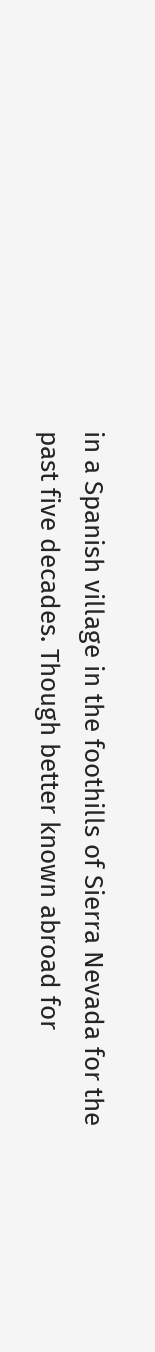in a Spanish village in the foothills of Sierra Nevada for the past five decades. Though better known abroad for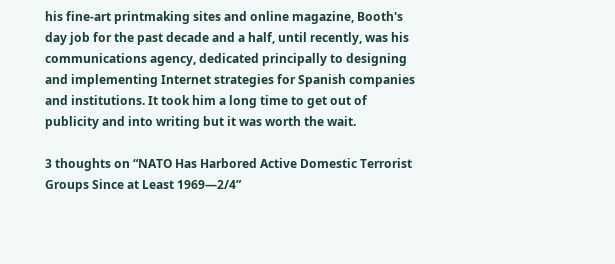his fine-art printmaking sites and online magazine, Booth's day job for the past decade and a half, until recently, was his communications agency, dedicated principally to designing and implementing Internet strategies for Spanish companies and institutions. It took him a long time to get out of publicity and into writing but it was worth the wait.

3 thoughts on “NATO Has Harbored Active Domestic Terrorist Groups Since at Least 1969—2/4”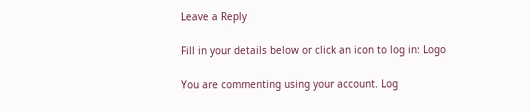Leave a Reply

Fill in your details below or click an icon to log in: Logo

You are commenting using your account. Log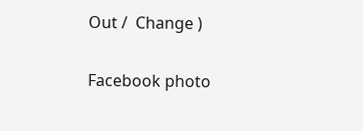Out /  Change )

Facebook photo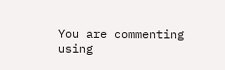You are commenting using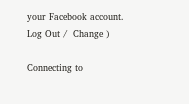your Facebook account. Log Out /  Change )

Connecting to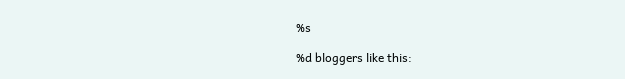%s

%d bloggers like this: